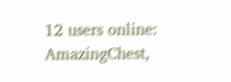12 users online: AmazingChest,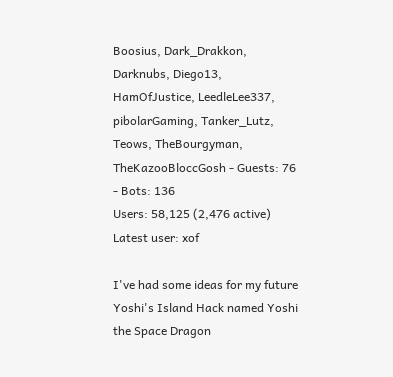Boosius, Dark_Drakkon, Darknubs, Diego13, HamOfJustice, LeedleLee337, pibolarGaming, Tanker_Lutz,  Teows, TheBourgyman, TheKazooBloccGosh - Guests: 76 - Bots: 136
Users: 58,125 (2,476 active)
Latest user: xof

I've had some ideas for my future Yoshi's Island Hack named Yoshi the Space Dragon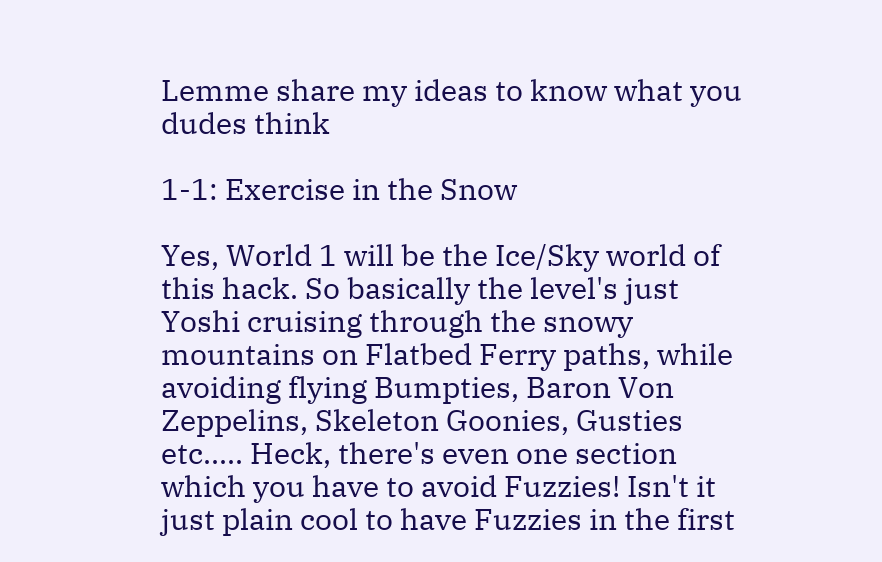Lemme share my ideas to know what you dudes think

1-1: Exercise in the Snow

Yes, World 1 will be the Ice/Sky world of this hack. So basically the level's just Yoshi cruising through the snowy mountains on Flatbed Ferry paths, while avoiding flying Bumpties, Baron Von Zeppelins, Skeleton Goonies, Gusties etc..... Heck, there's even one section which you have to avoid Fuzzies! Isn't it just plain cool to have Fuzzies in the first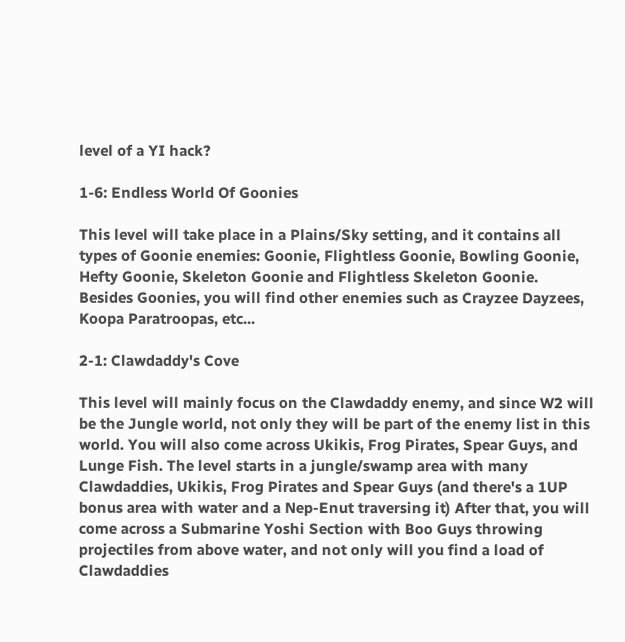level of a YI hack?

1-6: Endless World Of Goonies

This level will take place in a Plains/Sky setting, and it contains all types of Goonie enemies: Goonie, Flightless Goonie, Bowling Goonie, Hefty Goonie, Skeleton Goonie and Flightless Skeleton Goonie. Besides Goonies, you will find other enemies such as Crayzee Dayzees, Koopa Paratroopas, etc...

2-1: Clawdaddy's Cove

This level will mainly focus on the Clawdaddy enemy, and since W2 will be the Jungle world, not only they will be part of the enemy list in this world. You will also come across Ukikis, Frog Pirates, Spear Guys, and Lunge Fish. The level starts in a jungle/swamp area with many Clawdaddies, Ukikis, Frog Pirates and Spear Guys (and there's a 1UP bonus area with water and a Nep-Enut traversing it) After that, you will come across a Submarine Yoshi Section with Boo Guys throwing projectiles from above water, and not only will you find a load of Clawdaddies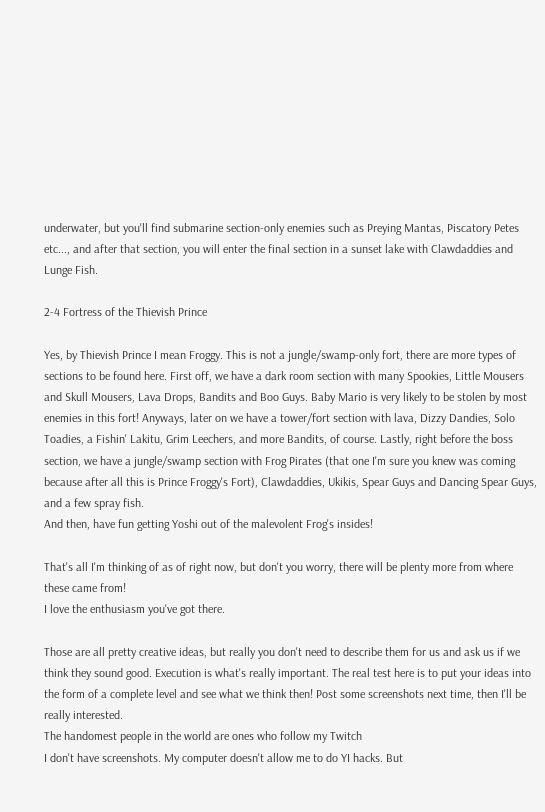underwater, but you'll find submarine section-only enemies such as Preying Mantas, Piscatory Petes etc..., and after that section, you will enter the final section in a sunset lake with Clawdaddies and Lunge Fish.

2-4 Fortress of the Thievish Prince

Yes, by Thievish Prince I mean Froggy. This is not a jungle/swamp-only fort, there are more types of sections to be found here. First off, we have a dark room section with many Spookies, Little Mousers and Skull Mousers, Lava Drops, Bandits and Boo Guys. Baby Mario is very likely to be stolen by most enemies in this fort! Anyways, later on we have a tower/fort section with lava, Dizzy Dandies, Solo Toadies, a Fishin' Lakitu, Grim Leechers, and more Bandits, of course. Lastly, right before the boss section, we have a jungle/swamp section with Frog Pirates (that one I'm sure you knew was coming because after all this is Prince Froggy's Fort), Clawdaddies, Ukikis, Spear Guys and Dancing Spear Guys, and a few spray fish.
And then, have fun getting Yoshi out of the malevolent Frog's insides!

That's all I'm thinking of as of right now, but don't you worry, there will be plenty more from where these came from!
I love the enthusiasm you've got there.

Those are all pretty creative ideas, but really you don't need to describe them for us and ask us if we think they sound good. Execution is what's really important. The real test here is to put your ideas into the form of a complete level and see what we think then! Post some screenshots next time, then I'll be really interested.
The handomest people in the world are ones who follow my Twitch
I don't have screenshots. My computer doesn't allow me to do YI hacks. But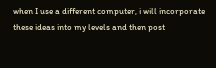when I use a different computer, i will incorporate these ideas into my levels and then post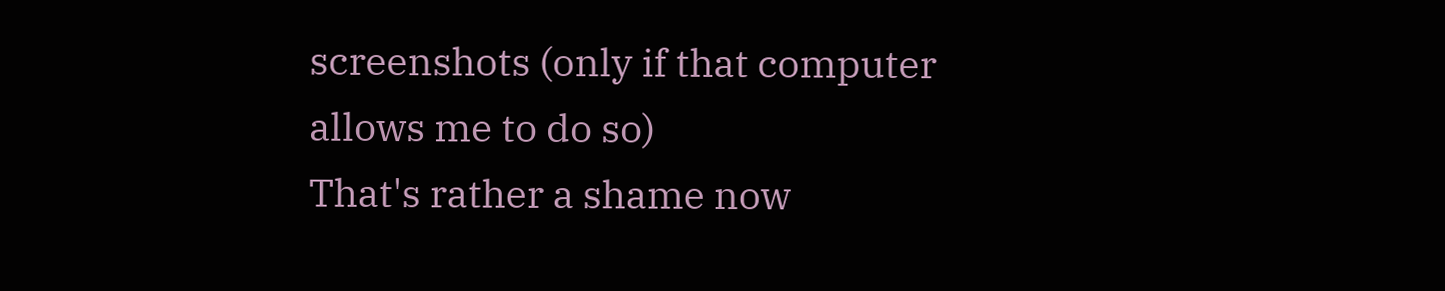screenshots (only if that computer allows me to do so)
That's rather a shame now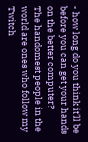- how long do you think it'll be before you can get your hands on the better computer?
The handomest people in the world are ones who follow my Twitch